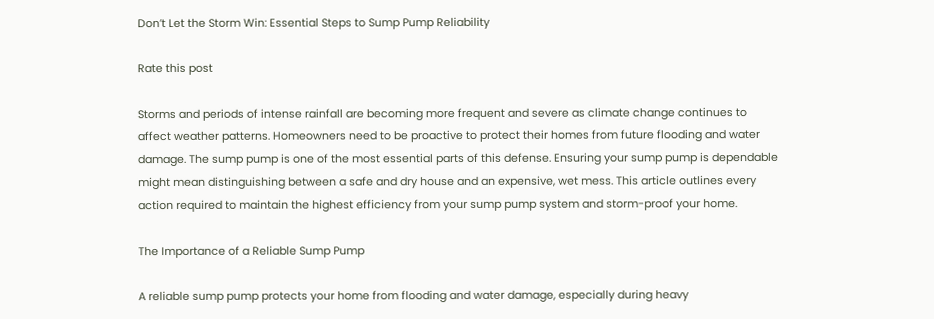Don’t Let the Storm Win: Essential Steps to Sump Pump Reliability

Rate this post

Storms and periods of intense rainfall are becoming more frequent and severe as climate change continues to affect weather patterns. Homeowners need to be proactive to protect their homes from future flooding and water damage. The sump pump is one of the most essential parts of this defense. Ensuring your sump pump is dependable might mean distinguishing between a safe and dry house and an expensive, wet mess. This article outlines every action required to maintain the highest efficiency from your sump pump system and storm-proof your home.

The Importance of a Reliable Sump Pump

A reliable sump pump protects your home from flooding and water damage, especially during heavy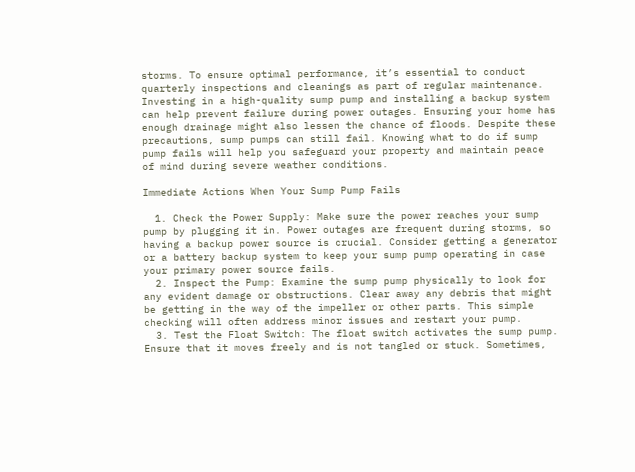storms. To ensure optimal performance, it’s essential to conduct quarterly inspections and cleanings as part of regular maintenance. Investing in a high-quality sump pump and installing a backup system can help prevent failure during power outages. Ensuring your home has enough drainage might also lessen the chance of floods. Despite these precautions, sump pumps can still fail. Knowing what to do if sump pump fails will help you safeguard your property and maintain peace of mind during severe weather conditions.

Immediate Actions When Your Sump Pump Fails

  1. Check the Power Supply: Make sure the power reaches your sump pump by plugging it in. Power outages are frequent during storms, so having a backup power source is crucial. Consider getting a generator or a battery backup system to keep your sump pump operating in case your primary power source fails.
  2. Inspect the Pump: Examine the sump pump physically to look for any evident damage or obstructions. Clear away any debris that might be getting in the way of the impeller or other parts. This simple checking will often address minor issues and restart your pump.
  3. Test the Float Switch: The float switch activates the sump pump. Ensure that it moves freely and is not tangled or stuck. Sometimes,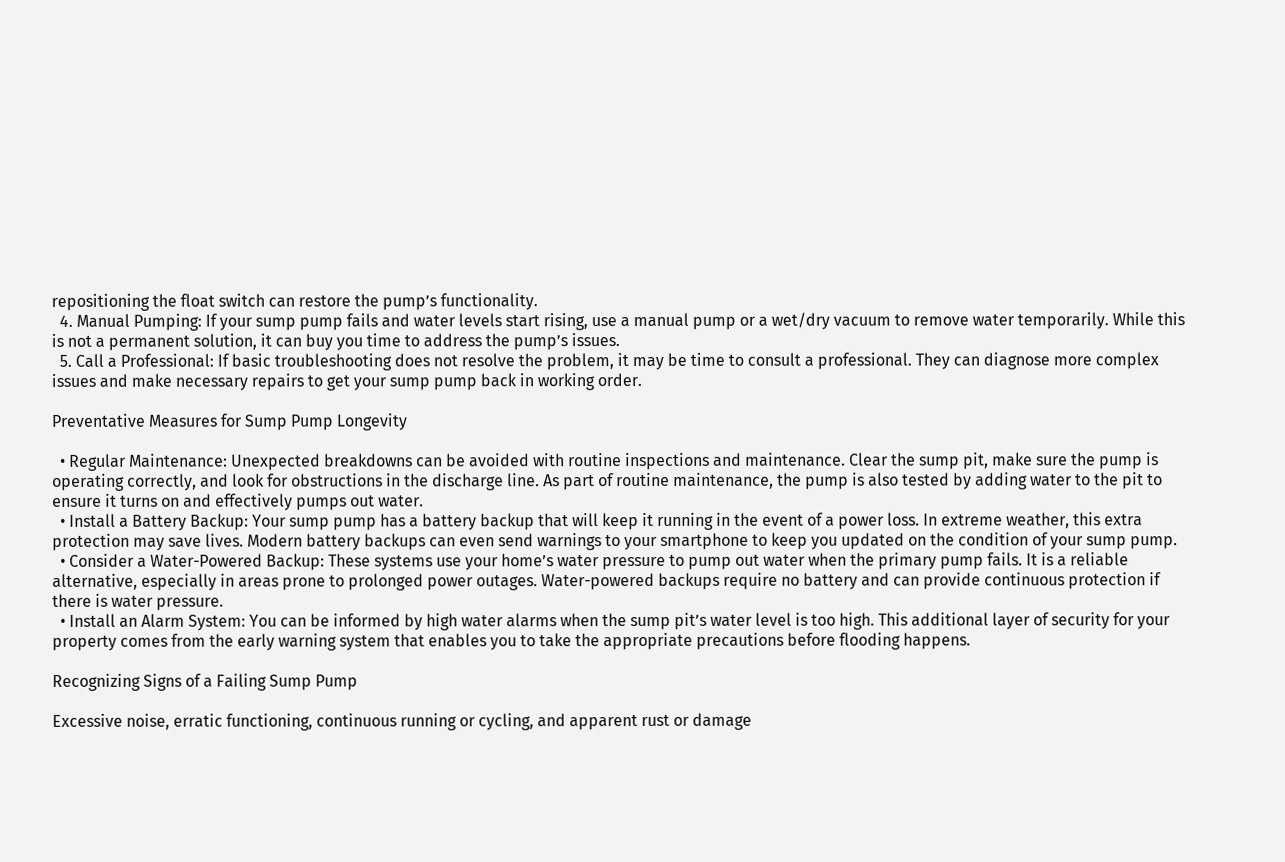repositioning the float switch can restore the pump’s functionality.
  4. Manual Pumping: If your sump pump fails and water levels start rising, use a manual pump or a wet/dry vacuum to remove water temporarily. While this is not a permanent solution, it can buy you time to address the pump’s issues.
  5. Call a Professional: If basic troubleshooting does not resolve the problem, it may be time to consult a professional. They can diagnose more complex issues and make necessary repairs to get your sump pump back in working order.

Preventative Measures for Sump Pump Longevity

  • Regular Maintenance: Unexpected breakdowns can be avoided with routine inspections and maintenance. Clear the sump pit, make sure the pump is operating correctly, and look for obstructions in the discharge line. As part of routine maintenance, the pump is also tested by adding water to the pit to ensure it turns on and effectively pumps out water.
  • Install a Battery Backup: Your sump pump has a battery backup that will keep it running in the event of a power loss. In extreme weather, this extra protection may save lives. Modern battery backups can even send warnings to your smartphone to keep you updated on the condition of your sump pump.
  • Consider a Water-Powered Backup: These systems use your home’s water pressure to pump out water when the primary pump fails. It is a reliable alternative, especially in areas prone to prolonged power outages. Water-powered backups require no battery and can provide continuous protection if there is water pressure.
  • Install an Alarm System: You can be informed by high water alarms when the sump pit’s water level is too high. This additional layer of security for your property comes from the early warning system that enables you to take the appropriate precautions before flooding happens.

Recognizing Signs of a Failing Sump Pump

Excessive noise, erratic functioning, continuous running or cycling, and apparent rust or damage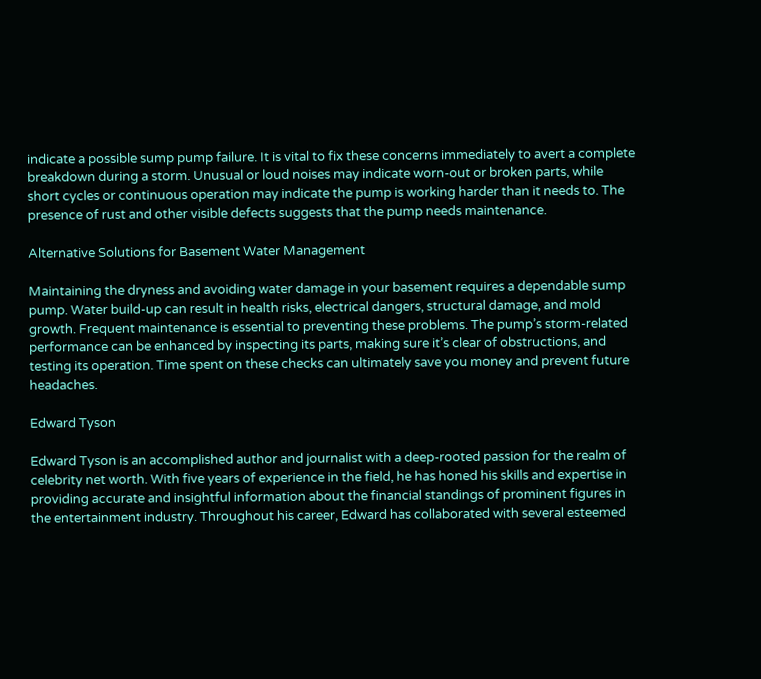indicate a possible sump pump failure. It is vital to fix these concerns immediately to avert a complete breakdown during a storm. Unusual or loud noises may indicate worn-out or broken parts, while short cycles or continuous operation may indicate the pump is working harder than it needs to. The presence of rust and other visible defects suggests that the pump needs maintenance.

Alternative Solutions for Basement Water Management

Maintaining the dryness and avoiding water damage in your basement requires a dependable sump pump. Water build-up can result in health risks, electrical dangers, structural damage, and mold growth. Frequent maintenance is essential to preventing these problems. The pump’s storm-related performance can be enhanced by inspecting its parts, making sure it’s clear of obstructions, and testing its operation. Time spent on these checks can ultimately save you money and prevent future headaches.

Edward Tyson

Edward Tyson is an accomplished author and journalist with a deep-rooted passion for the realm of celebrity net worth. With five years of experience in the field, he has honed his skills and expertise in providing accurate and insightful information about the financial standings of prominent figures in the entertainment industry. Throughout his career, Edward has collaborated with several esteemed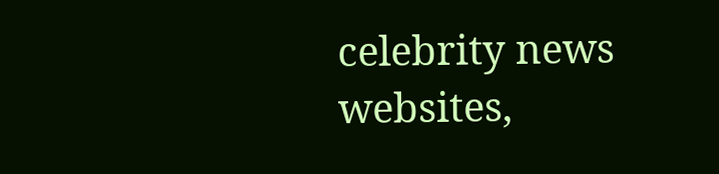celebrity news websites,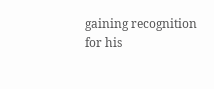gaining recognition for his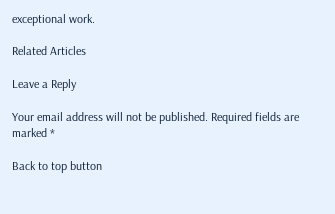exceptional work.

Related Articles

Leave a Reply

Your email address will not be published. Required fields are marked *

Back to top button